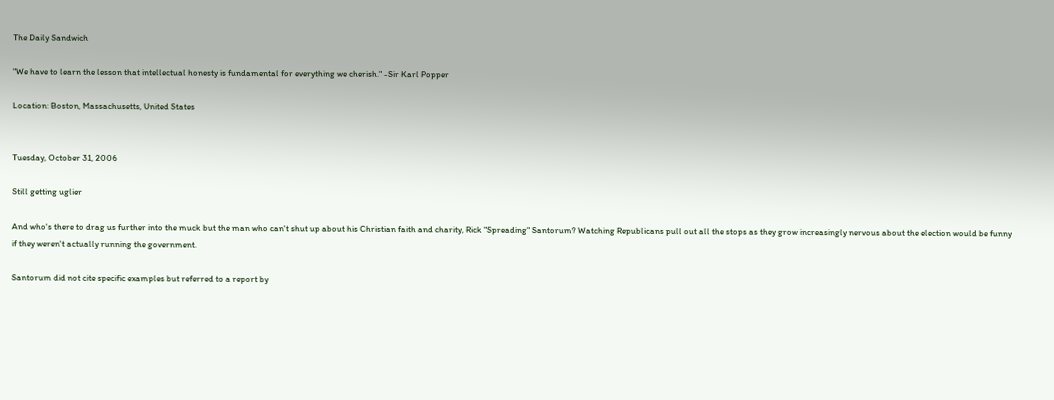The Daily Sandwich

"We have to learn the lesson that intellectual honesty is fundamental for everything we cherish." -Sir Karl Popper

Location: Boston, Massachusetts, United States


Tuesday, October 31, 2006

Still getting uglier

And who's there to drag us further into the muck but the man who can't shut up about his Christian faith and charity, Rick "Spreading" Santorum? Watching Republicans pull out all the stops as they grow increasingly nervous about the election would be funny if they weren't actually running the government.

Santorum did not cite specific examples but referred to a report by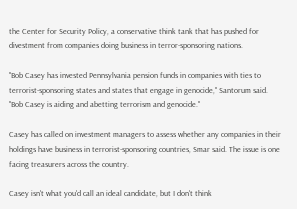the Center for Security Policy, a conservative think tank that has pushed for divestment from companies doing business in terror-sponsoring nations.

"Bob Casey has invested Pennsylvania pension funds in companies with ties to terrorist-sponsoring states and states that engage in genocide," Santorum said. "Bob Casey is aiding and abetting terrorism and genocide."

Casey has called on investment managers to assess whether any companies in their holdings have business in terrorist-sponsoring countries, Smar said. The issue is one facing treasurers across the country.

Casey isn't what you'd call an ideal candidate, but I don't think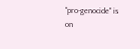"pro-genocide" is on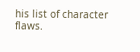his list of character flaws.